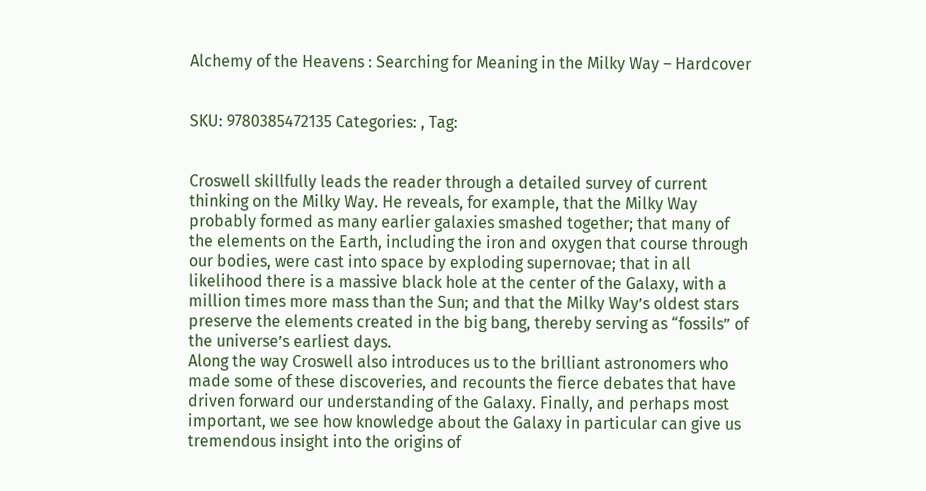Alchemy of the Heavens : Searching for Meaning in the Milky Way – Hardcover


SKU: 9780385472135 Categories: , Tag:


Croswell skillfully leads the reader through a detailed survey of current thinking on the Milky Way. He reveals, for example, that the Milky Way probably formed as many earlier galaxies smashed together; that many of the elements on the Earth, including the iron and oxygen that course through our bodies, were cast into space by exploding supernovae; that in all likelihood there is a massive black hole at the center of the Galaxy, with a million times more mass than the Sun; and that the Milky Way’s oldest stars preserve the elements created in the big bang, thereby serving as “fossils” of the universe’s earliest days.
Along the way Croswell also introduces us to the brilliant astronomers who made some of these discoveries, and recounts the fierce debates that have driven forward our understanding of the Galaxy. Finally, and perhaps most important, we see how knowledge about the Galaxy in particular can give us tremendous insight into the origins of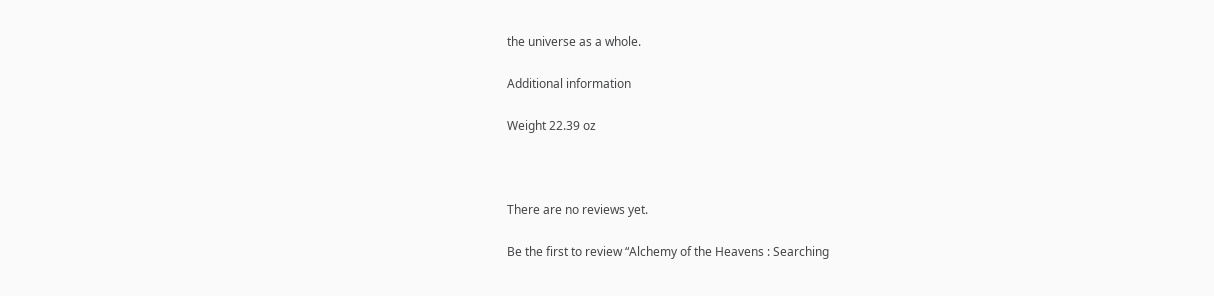the universe as a whole.

Additional information

Weight 22.39 oz



There are no reviews yet.

Be the first to review “Alchemy of the Heavens : Searching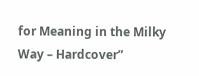for Meaning in the Milky Way – Hardcover”